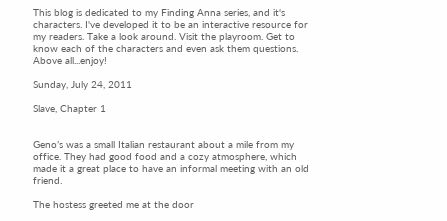This blog is dedicated to my Finding Anna series, and it's characters. I've developed it to be an interactive resource for my readers. Take a look around. Visit the playroom. Get to know each of the characters and even ask them questions. Above all...enjoy!

Sunday, July 24, 2011

Slave, Chapter 1


Geno’s was a small Italian restaurant about a mile from my office. They had good food and a cozy atmosphere, which made it a great place to have an informal meeting with an old friend.

The hostess greeted me at the door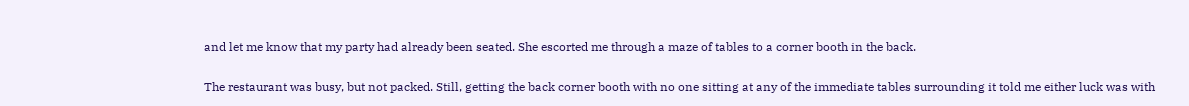and let me know that my party had already been seated. She escorted me through a maze of tables to a corner booth in the back.

The restaurant was busy, but not packed. Still, getting the back corner booth with no one sitting at any of the immediate tables surrounding it told me either luck was with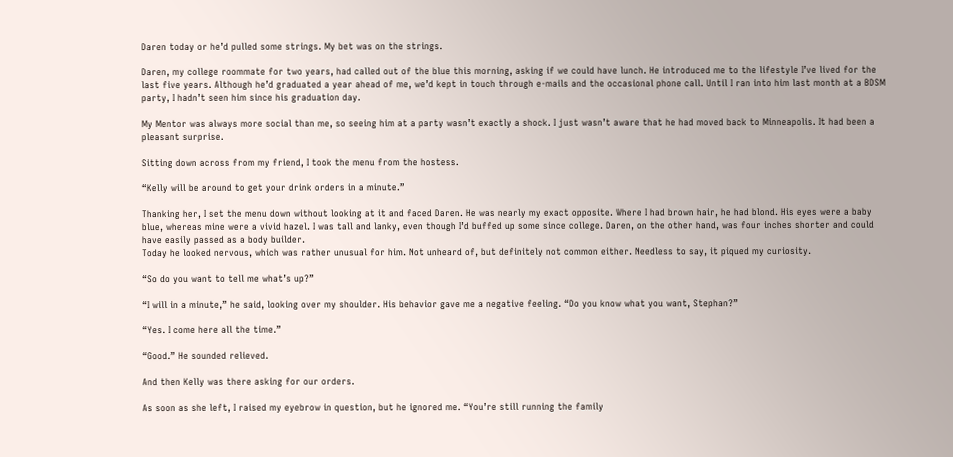Daren today or he’d pulled some strings. My bet was on the strings.

Daren, my college roommate for two years, had called out of the blue this morning, asking if we could have lunch. He introduced me to the lifestyle I’ve lived for the last five years. Although he’d graduated a year ahead of me, we’d kept in touch through e-mails and the occasional phone call. Until I ran into him last month at a BDSM party, I hadn’t seen him since his graduation day.

My Mentor was always more social than me, so seeing him at a party wasn’t exactly a shock. I just wasn’t aware that he had moved back to Minneapolis. It had been a pleasant surprise.

Sitting down across from my friend, I took the menu from the hostess.

“Kelly will be around to get your drink orders in a minute.”

Thanking her, I set the menu down without looking at it and faced Daren. He was nearly my exact opposite. Where I had brown hair, he had blond. His eyes were a baby blue, whereas mine were a vivid hazel. I was tall and lanky, even though I’d buffed up some since college. Daren, on the other hand, was four inches shorter and could have easily passed as a body builder.
Today he looked nervous, which was rather unusual for him. Not unheard of, but definitely not common either. Needless to say, it piqued my curiosity.

“So do you want to tell me what’s up?”

“I will in a minute,” he said, looking over my shoulder. His behavior gave me a negative feeling. “Do you know what you want, Stephan?”

“Yes. I come here all the time.”

“Good.” He sounded relieved.

And then Kelly was there asking for our orders.

As soon as she left, I raised my eyebrow in question, but he ignored me. “You’re still running the family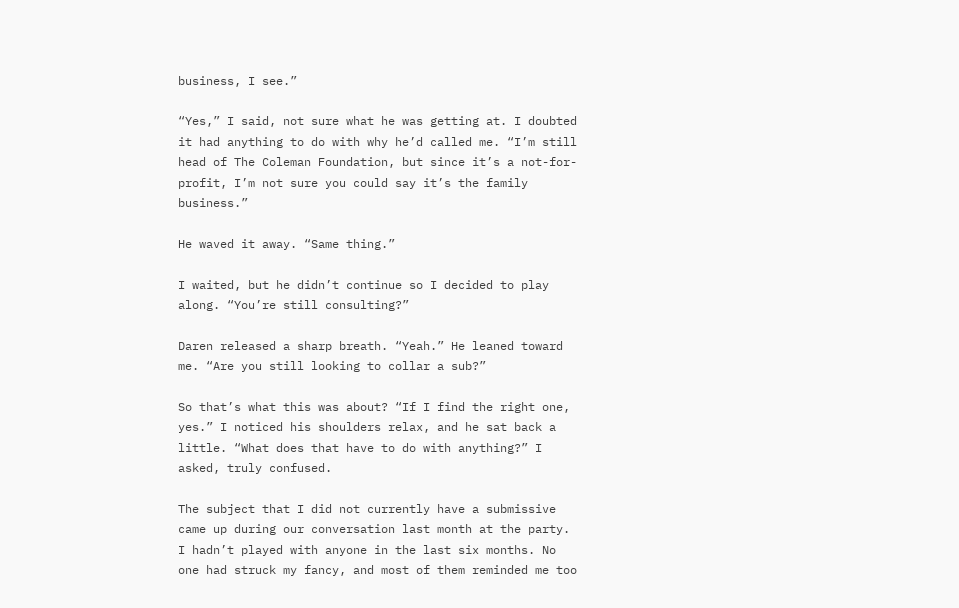business, I see.”

“Yes,” I said, not sure what he was getting at. I doubted it had anything to do with why he’d called me. “I’m still head of The Coleman Foundation, but since it’s a not-for-profit, I’m not sure you could say it’s the family business.”

He waved it away. “Same thing.”

I waited, but he didn’t continue so I decided to play along. “You’re still consulting?”

Daren released a sharp breath. “Yeah.” He leaned toward me. “Are you still looking to collar a sub?”

So that’s what this was about? “If I find the right one, yes.” I noticed his shoulders relax, and he sat back a little. “What does that have to do with anything?” I asked, truly confused.

The subject that I did not currently have a submissive came up during our conversation last month at the party. I hadn’t played with anyone in the last six months. No one had struck my fancy, and most of them reminded me too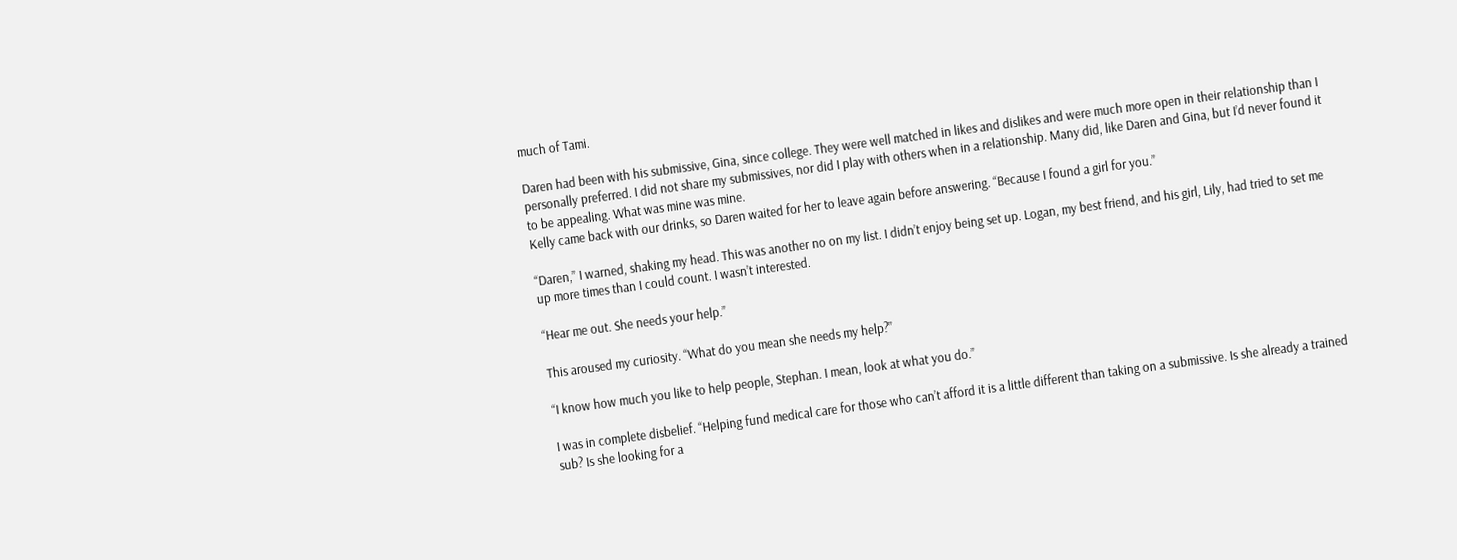much of Tami.

Daren had been with his submissive, Gina, since college. They were well matched in likes and dislikes and were much more open in their relationship than I personally preferred. I did not share my submissives, nor did I play with others when in a relationship. Many did, like Daren and Gina, but I’d never found it to be appealing. What was mine was mine.
Kelly came back with our drinks, so Daren waited for her to leave again before answering. “Because I found a girl for you.”

“Daren,” I warned, shaking my head. This was another no on my list. I didn’t enjoy being set up. Logan, my best friend, and his girl, Lily, had tried to set me up more times than I could count. I wasn’t interested.

“Hear me out. She needs your help.”

This aroused my curiosity. “What do you mean she needs my help?”

“I know how much you like to help people, Stephan. I mean, look at what you do.”

I was in complete disbelief. “Helping fund medical care for those who can’t afford it is a little different than taking on a submissive. Is she already a trained sub? Is she looking for a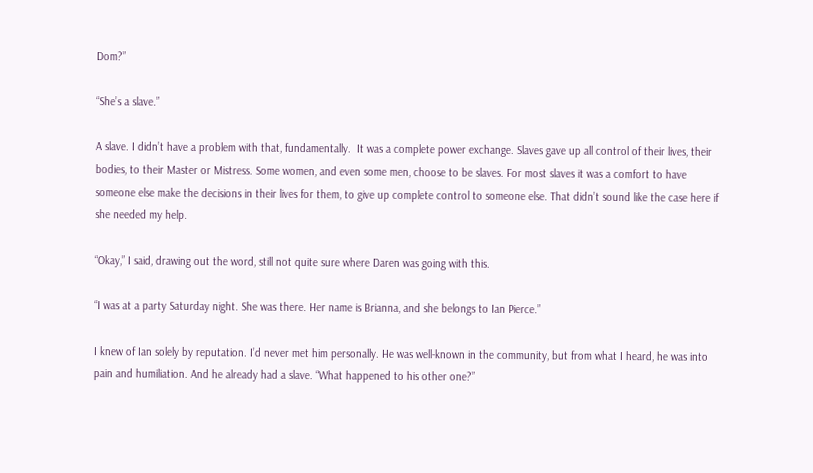Dom?”

“She’s a slave.”

A slave. I didn’t have a problem with that, fundamentally.  It was a complete power exchange. Slaves gave up all control of their lives, their bodies, to their Master or Mistress. Some women, and even some men, choose to be slaves. For most slaves it was a comfort to have someone else make the decisions in their lives for them, to give up complete control to someone else. That didn’t sound like the case here if she needed my help.

“Okay,” I said, drawing out the word, still not quite sure where Daren was going with this.

“I was at a party Saturday night. She was there. Her name is Brianna, and she belongs to Ian Pierce.”

I knew of Ian solely by reputation. I’d never met him personally. He was well-known in the community, but from what I heard, he was into pain and humiliation. And he already had a slave. “What happened to his other one?”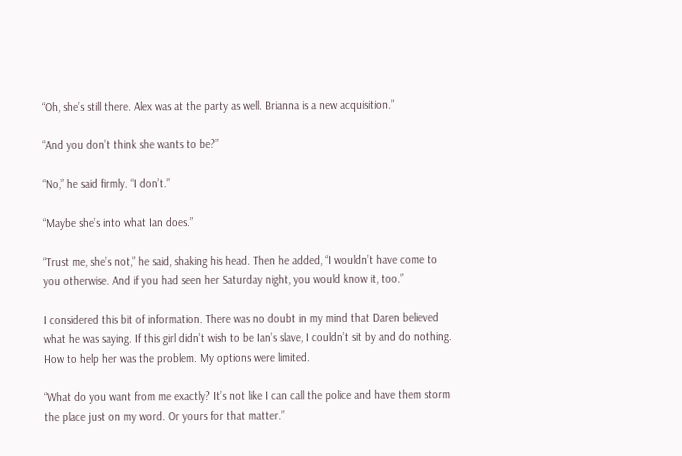“Oh, she’s still there. Alex was at the party as well. Brianna is a new acquisition.”

“And you don’t think she wants to be?”

“No,” he said firmly. “I don’t.”

“Maybe she’s into what Ian does.”

“Trust me, she’s not,” he said, shaking his head. Then he added, “I wouldn’t have come to you otherwise. And if you had seen her Saturday night, you would know it, too.”

I considered this bit of information. There was no doubt in my mind that Daren believed what he was saying. If this girl didn’t wish to be Ian’s slave, I couldn’t sit by and do nothing. How to help her was the problem. My options were limited.

“What do you want from me exactly? It’s not like I can call the police and have them storm the place just on my word. Or yours for that matter.”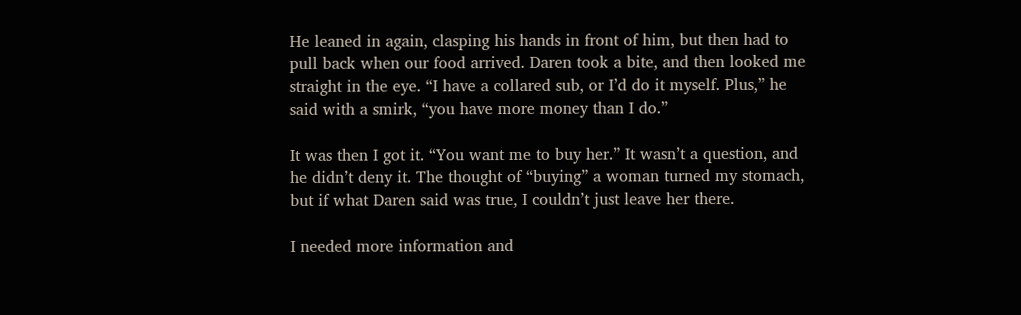He leaned in again, clasping his hands in front of him, but then had to pull back when our food arrived. Daren took a bite, and then looked me straight in the eye. “I have a collared sub, or I’d do it myself. Plus,” he said with a smirk, “you have more money than I do.”

It was then I got it. “You want me to buy her.” It wasn’t a question, and he didn’t deny it. The thought of “buying” a woman turned my stomach, but if what Daren said was true, I couldn’t just leave her there.

I needed more information and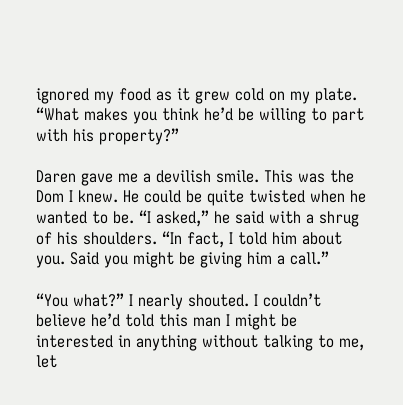ignored my food as it grew cold on my plate. “What makes you think he’d be willing to part with his property?”

Daren gave me a devilish smile. This was the Dom I knew. He could be quite twisted when he wanted to be. “I asked,” he said with a shrug of his shoulders. “In fact, I told him about you. Said you might be giving him a call.”

“You what?” I nearly shouted. I couldn’t believe he’d told this man I might be interested in anything without talking to me, let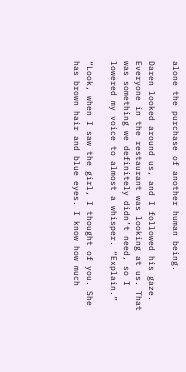alone the purchase of another human being.

Daren looked around us, and I followed his gaze. Everyone in the restaurant was looking at us. That was something we definitely didn’t need, so I lowered my voice to almost a whisper. “Explain.”

“Look, when I saw the girl, I thought of you. She has brown hair and blue eyes. I know how much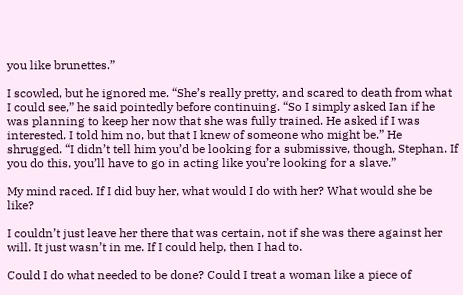you like brunettes.”

I scowled, but he ignored me. “She’s really pretty, and scared to death from what I could see,” he said pointedly before continuing. “So I simply asked Ian if he was planning to keep her now that she was fully trained. He asked if I was interested. I told him no, but that I knew of someone who might be.” He shrugged. “I didn’t tell him you’d be looking for a submissive, though, Stephan. If you do this, you’ll have to go in acting like you’re looking for a slave.”

My mind raced. If I did buy her, what would I do with her? What would she be like?

I couldn’t just leave her there that was certain, not if she was there against her will. It just wasn’t in me. If I could help, then I had to.

Could I do what needed to be done? Could I treat a woman like a piece of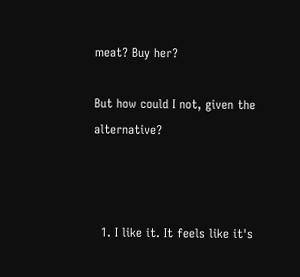meat? Buy her?

But how could I not, given the alternative?



  1. I like it. It feels like it's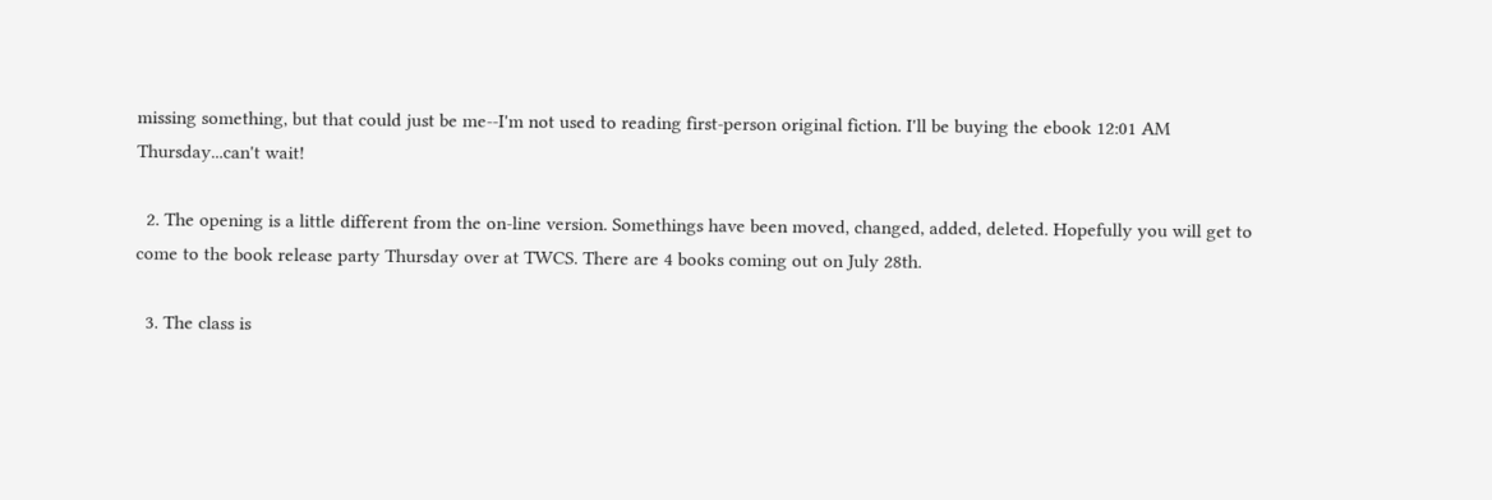missing something, but that could just be me--I'm not used to reading first-person original fiction. I'll be buying the ebook 12:01 AM Thursday...can't wait!

  2. The opening is a little different from the on-line version. Somethings have been moved, changed, added, deleted. Hopefully you will get to come to the book release party Thursday over at TWCS. There are 4 books coming out on July 28th.

  3. The class is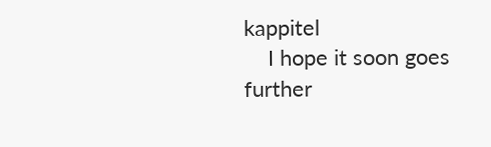kappitel
    I hope it soon goes further